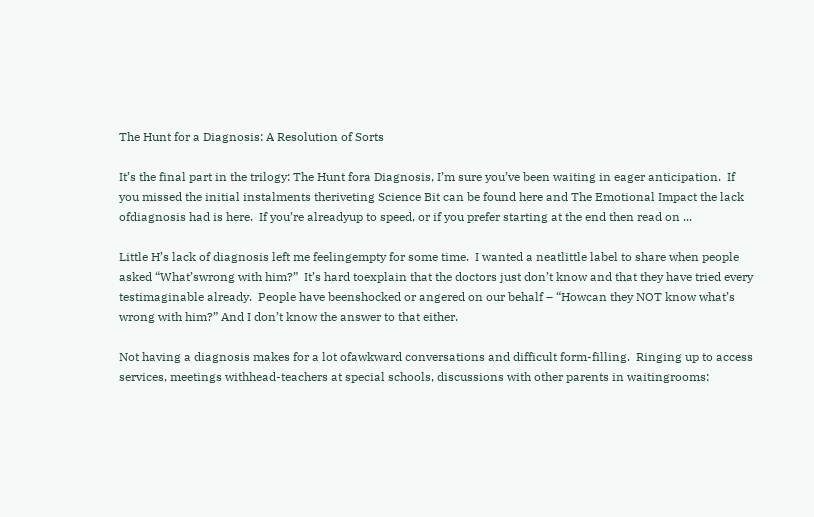The Hunt for a Diagnosis: A Resolution of Sorts

It’s the final part in the trilogy: The Hunt fora Diagnosis, I’m sure you’ve been waiting in eager anticipation.  If you missed the initial instalments theriveting Science Bit can be found here and The Emotional Impact the lack ofdiagnosis had is here.  If you’re alreadyup to speed, or if you prefer starting at the end then read on ...

Little H’s lack of diagnosis left me feelingempty for some time.  I wanted a neatlittle label to share when people asked “What’swrong with him?”  It’s hard toexplain that the doctors just don’t know and that they have tried every testimaginable already.  People have beenshocked or angered on our behalf – “Howcan they NOT know what’s wrong with him?” And I don’t know the answer to that either.

Not having a diagnosis makes for a lot ofawkward conversations and difficult form-filling.  Ringing up to access services, meetings withhead-teachers at special schools, discussions with other parents in waitingrooms: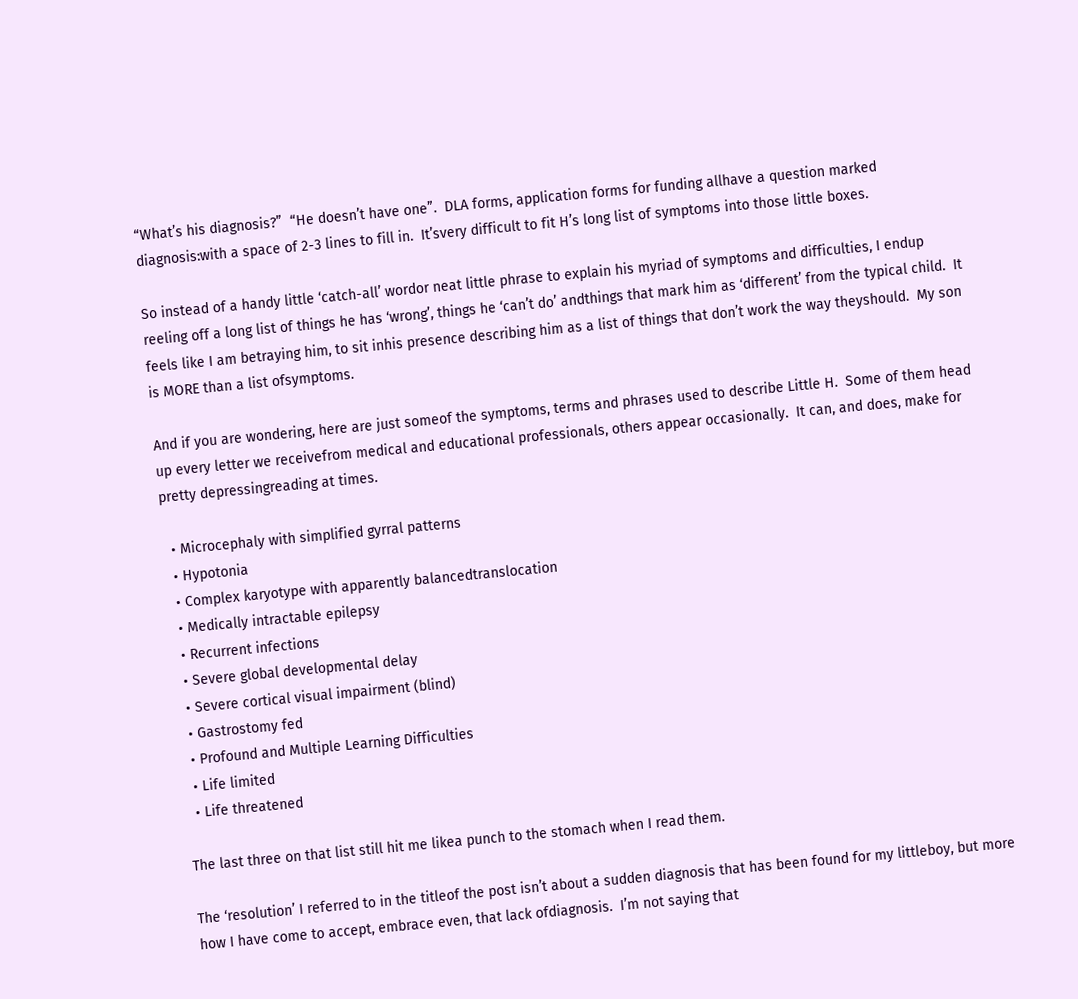“What’s his diagnosis?”  “He doesn’t have one”.  DLA forms, application forms for funding allhave a question marked diagnosis:with a space of 2-3 lines to fill in.  It’svery difficult to fit H’s long list of symptoms into those little boxes.

So instead of a handy little ‘catch-all’ wordor neat little phrase to explain his myriad of symptoms and difficulties, I endup reeling off a long list of things he has ‘wrong’, things he ‘can’t do’ andthings that mark him as ‘different’ from the typical child.  It feels like I am betraying him, to sit inhis presence describing him as a list of things that don’t work the way theyshould.  My son is MORE than a list ofsymptoms.

And if you are wondering, here are just someof the symptoms, terms and phrases used to describe Little H.  Some of them head up every letter we receivefrom medical and educational professionals, others appear occasionally.  It can, and does, make for pretty depressingreading at times.

  • Microcephaly with simplified gyrral patterns
  • Hypotonia
  • Complex karyotype with apparently balancedtranslocation
  • Medically intractable epilepsy
  • Recurrent infections
  • Severe global developmental delay
  • Severe cortical visual impairment (blind)
  • Gastrostomy fed
  • Profound and Multiple Learning Difficulties
  • Life limited
  • Life threatened

The last three on that list still hit me likea punch to the stomach when I read them.

The ‘resolution’ I referred to in the titleof the post isn’t about a sudden diagnosis that has been found for my littleboy, but more how I have come to accept, embrace even, that lack ofdiagnosis.  I’m not saying that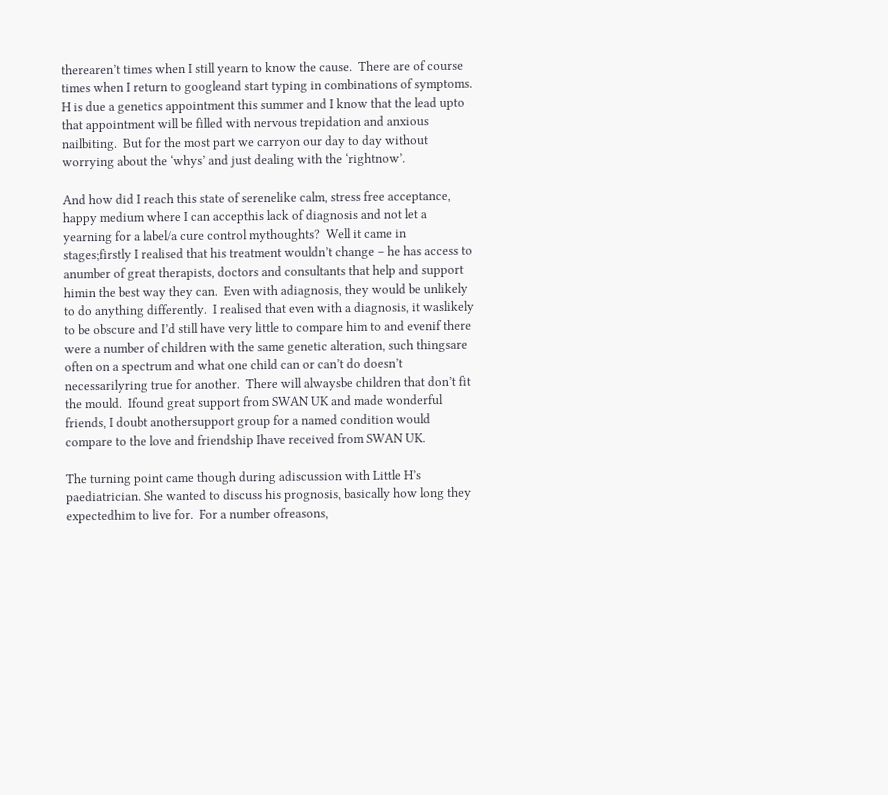therearen’t times when I still yearn to know the cause.  There are of course times when I return to googleand start typing in combinations of symptoms. H is due a genetics appointment this summer and I know that the lead upto that appointment will be filled with nervous trepidation and anxious nailbiting.  But for the most part we carryon our day to day without worrying about the ‘whys’ and just dealing with the ‘rightnow’.

And how did I reach this state of serenelike calm, stress free acceptance, happy medium where I can accepthis lack of diagnosis and not let a yearning for a label/a cure control mythoughts?  Well it came in stages;firstly I realised that his treatment wouldn’t change – he has access to anumber of great therapists, doctors and consultants that help and support himin the best way they can.  Even with adiagnosis, they would be unlikely to do anything differently.  I realised that even with a diagnosis, it waslikely to be obscure and I’d still have very little to compare him to and evenif there were a number of children with the same genetic alteration, such thingsare often on a spectrum and what one child can or can’t do doesn’t necessarilyring true for another.  There will alwaysbe children that don’t fit the mould.  Ifound great support from SWAN UK and made wonderful friends, I doubt anothersupport group for a named condition would compare to the love and friendship Ihave received from SWAN UK.

The turning point came though during adiscussion with Little H’s paediatrician. She wanted to discuss his prognosis, basically how long they expectedhim to live for.  For a number ofreasons,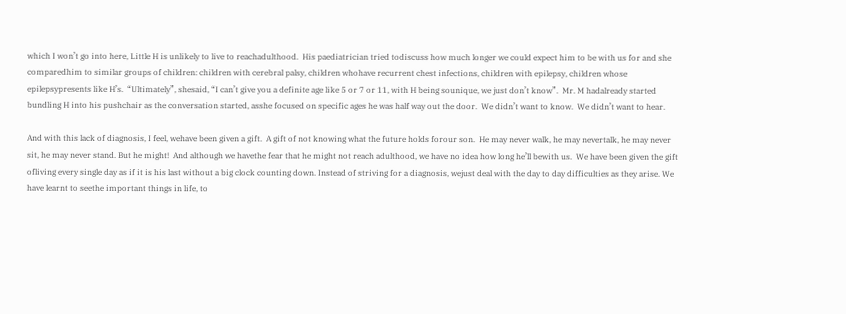which I won’t go into here, Little H is unlikely to live to reachadulthood.  His paediatrician tried todiscuss how much longer we could expect him to be with us for and she comparedhim to similar groups of children: children with cerebral palsy, children whohave recurrent chest infections, children with epilepsy, children whose epilepsypresents like H’s.  “Ultimately”, shesaid, “I can’t give you a definite age like 5 or 7 or 11, with H being sounique, we just don’t know”.  Mr. M hadalready started bundling H into his pushchair as the conversation started, asshe focused on specific ages he was half way out the door.  We didn’t want to know.  We didn’t want to hear.

And with this lack of diagnosis, I feel, wehave been given a gift.  A gift of not knowing what the future holds forour son.  He may never walk, he may nevertalk, he may never sit, he may never stand. But he might!  And although we havethe fear that he might not reach adulthood, we have no idea how long he’ll bewith us.  We have been given the gift ofliving every single day as if it is his last without a big clock counting down. Instead of striving for a diagnosis, wejust deal with the day to day difficulties as they arise. We have learnt to seethe important things in life, to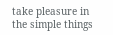take pleasure in the simple things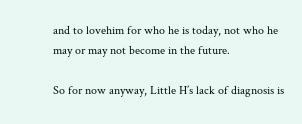and to lovehim for who he is today, not who he may or may not become in the future.

So for now anyway, Little H’s lack of diagnosis is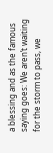a blessing and as the famous saying goes: We aren’t waiting for the storm to pass, we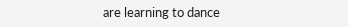are learning to dance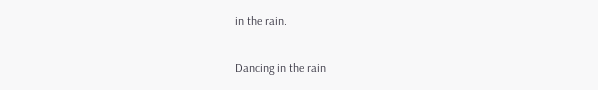in the rain.

Dancing in the rain